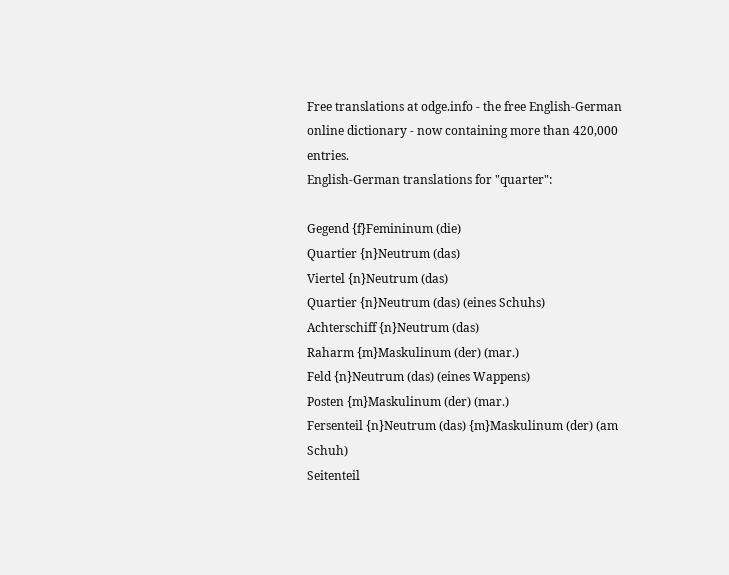Free translations at odge.info - the free English-German online dictionary - now containing more than 420,000 entries.
English-German translations for "quarter":

Gegend {f}Femininum (die)
Quartier {n}Neutrum (das)
Viertel {n}Neutrum (das)
Quartier {n}Neutrum (das) (eines Schuhs)
Achterschiff {n}Neutrum (das)
Raharm {m}Maskulinum (der) (mar.)
Feld {n}Neutrum (das) (eines Wappens)
Posten {m}Maskulinum (der) (mar.)
Fersenteil {n}Neutrum (das) {m}Maskulinum (der) (am Schuh)
Seitenteil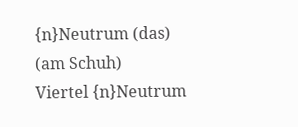{n}Neutrum (das) (am Schuh)
Viertel {n}Neutrum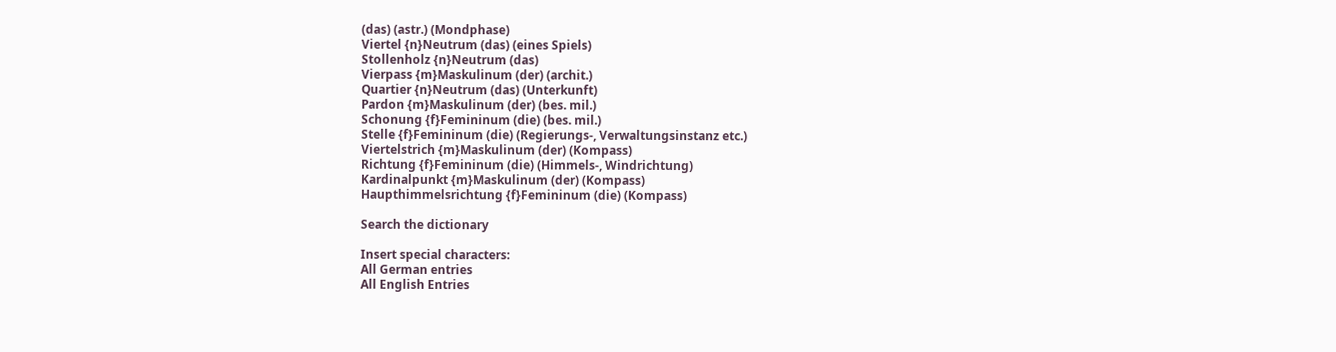(das) (astr.) (Mondphase)
Viertel {n}Neutrum (das) (eines Spiels)
Stollenholz {n}Neutrum (das)
Vierpass {m}Maskulinum (der) (archit.)
Quartier {n}Neutrum (das) (Unterkunft)
Pardon {m}Maskulinum (der) (bes. mil.)
Schonung {f}Femininum (die) (bes. mil.)
Stelle {f}Femininum (die) (Regierungs-, Verwaltungsinstanz etc.)
Viertelstrich {m}Maskulinum (der) (Kompass)
Richtung {f}Femininum (die) (Himmels-, Windrichtung)
Kardinalpunkt {m}Maskulinum (der) (Kompass)
Haupthimmelsrichtung {f}Femininum (die) (Kompass)

Search the dictionary

Insert special characters:
All German entries
All English Entries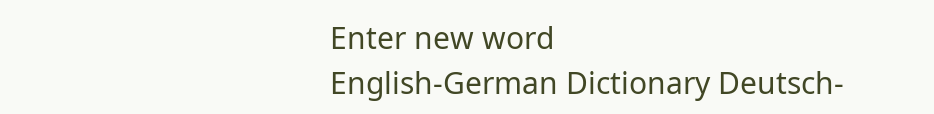Enter new word
English-German Dictionary Deutsch-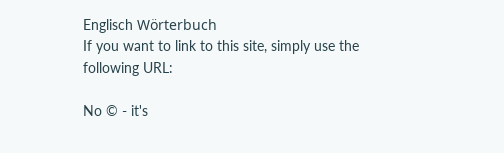Englisch Wörterbuch
If you want to link to this site, simply use the following URL:

No © - it's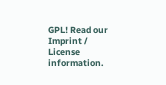GPL! Read our Imprint / License information.